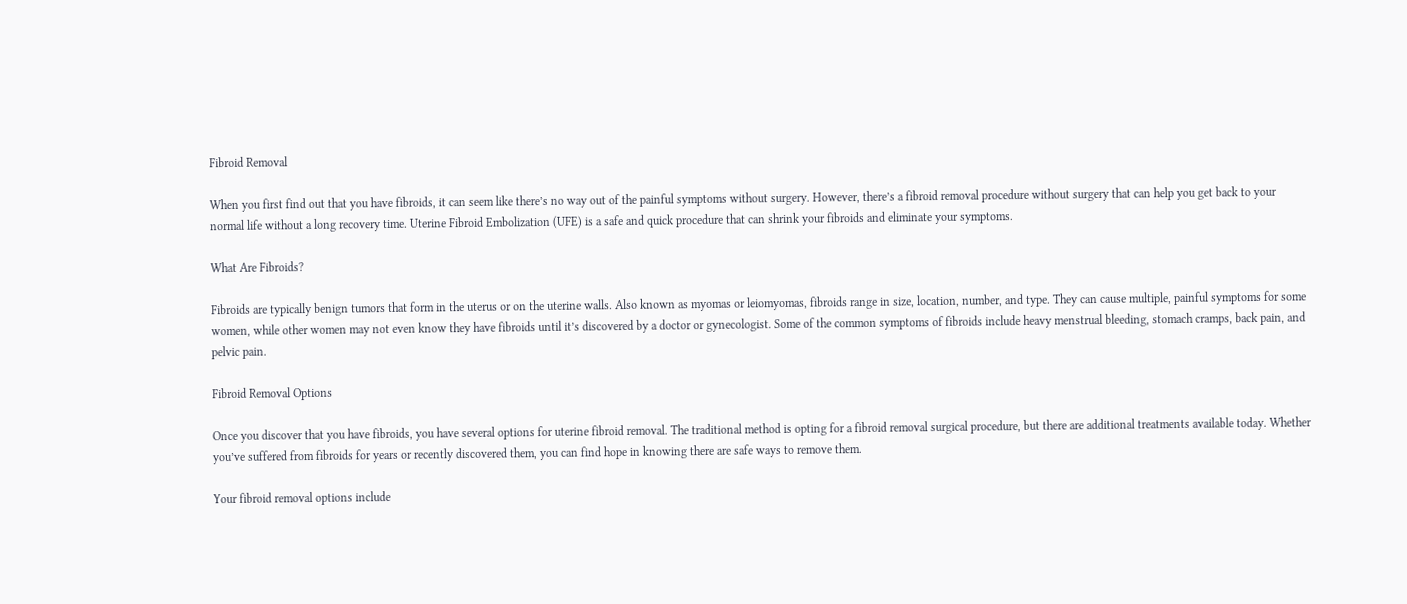Fibroid Removal

When you first find out that you have fibroids, it can seem like there’s no way out of the painful symptoms without surgery. However, there’s a fibroid removal procedure without surgery that can help you get back to your normal life without a long recovery time. Uterine Fibroid Embolization (UFE) is a safe and quick procedure that can shrink your fibroids and eliminate your symptoms.

What Are Fibroids?

Fibroids are typically benign tumors that form in the uterus or on the uterine walls. Also known as myomas or leiomyomas, fibroids range in size, location, number, and type. They can cause multiple, painful symptoms for some women, while other women may not even know they have fibroids until it’s discovered by a doctor or gynecologist. Some of the common symptoms of fibroids include heavy menstrual bleeding, stomach cramps, back pain, and pelvic pain.

Fibroid Removal Options

Once you discover that you have fibroids, you have several options for uterine fibroid removal. The traditional method is opting for a fibroid removal surgical procedure, but there are additional treatments available today. Whether you’ve suffered from fibroids for years or recently discovered them, you can find hope in knowing there are safe ways to remove them.

Your fibroid removal options include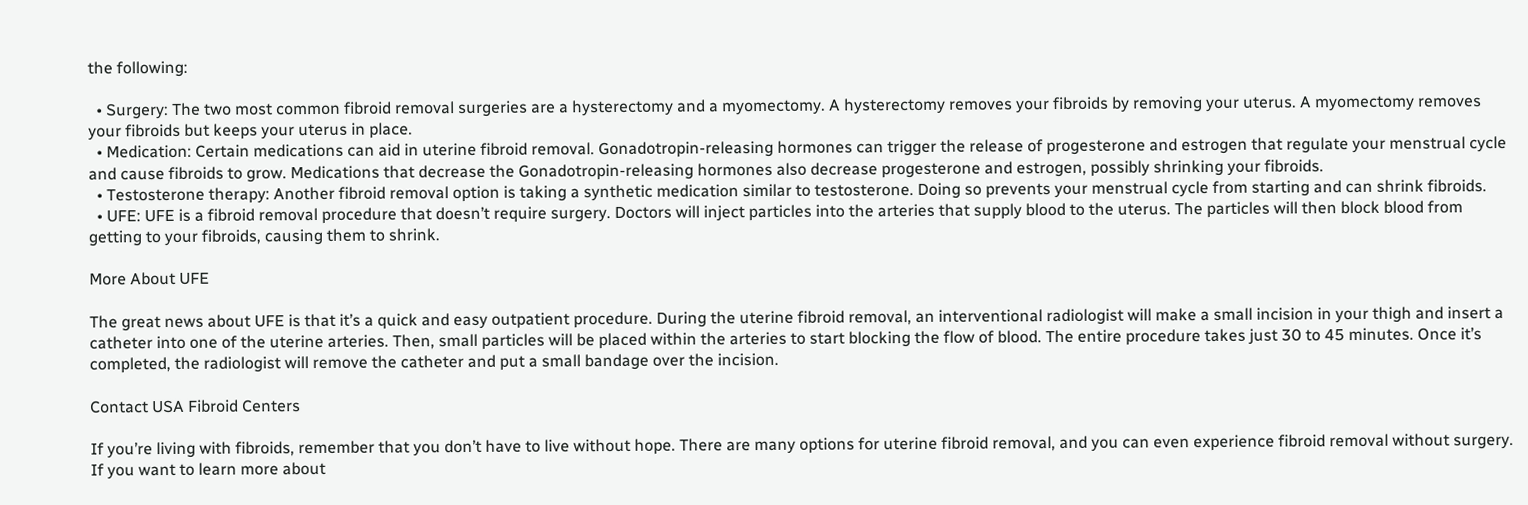the following:

  • Surgery: The two most common fibroid removal surgeries are a hysterectomy and a myomectomy. A hysterectomy removes your fibroids by removing your uterus. A myomectomy removes your fibroids but keeps your uterus in place.
  • Medication: Certain medications can aid in uterine fibroid removal. Gonadotropin-releasing hormones can trigger the release of progesterone and estrogen that regulate your menstrual cycle and cause fibroids to grow. Medications that decrease the Gonadotropin-releasing hormones also decrease progesterone and estrogen, possibly shrinking your fibroids.
  • Testosterone therapy: Another fibroid removal option is taking a synthetic medication similar to testosterone. Doing so prevents your menstrual cycle from starting and can shrink fibroids.
  • UFE: UFE is a fibroid removal procedure that doesn’t require surgery. Doctors will inject particles into the arteries that supply blood to the uterus. The particles will then block blood from getting to your fibroids, causing them to shrink.

More About UFE

The great news about UFE is that it’s a quick and easy outpatient procedure. During the uterine fibroid removal, an interventional radiologist will make a small incision in your thigh and insert a catheter into one of the uterine arteries. Then, small particles will be placed within the arteries to start blocking the flow of blood. The entire procedure takes just 30 to 45 minutes. Once it’s completed, the radiologist will remove the catheter and put a small bandage over the incision.

Contact USA Fibroid Centers

If you’re living with fibroids, remember that you don’t have to live without hope. There are many options for uterine fibroid removal, and you can even experience fibroid removal without surgery. If you want to learn more about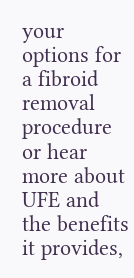your options for a fibroid removal procedure or hear more about UFE and the benefits it provides,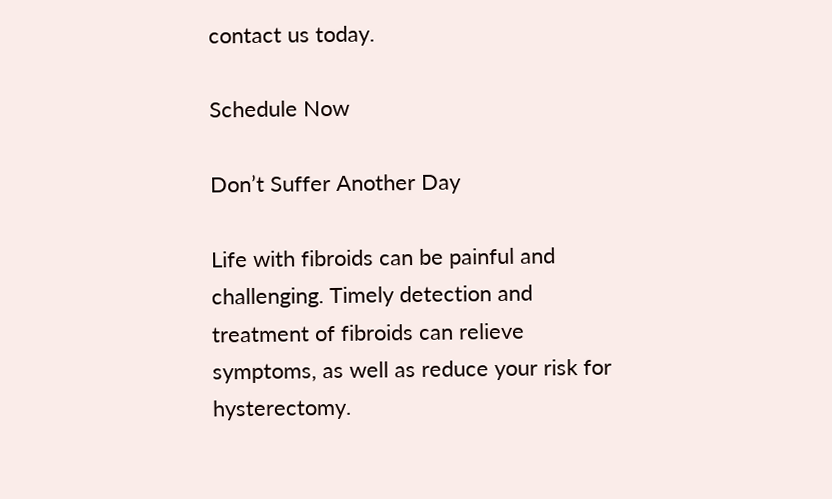contact us today.

Schedule Now

Don’t Suffer Another Day

Life with fibroids can be painful and challenging. Timely detection and treatment of fibroids can relieve symptoms, as well as reduce your risk for hysterectomy.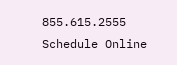855.615.2555 Schedule Online